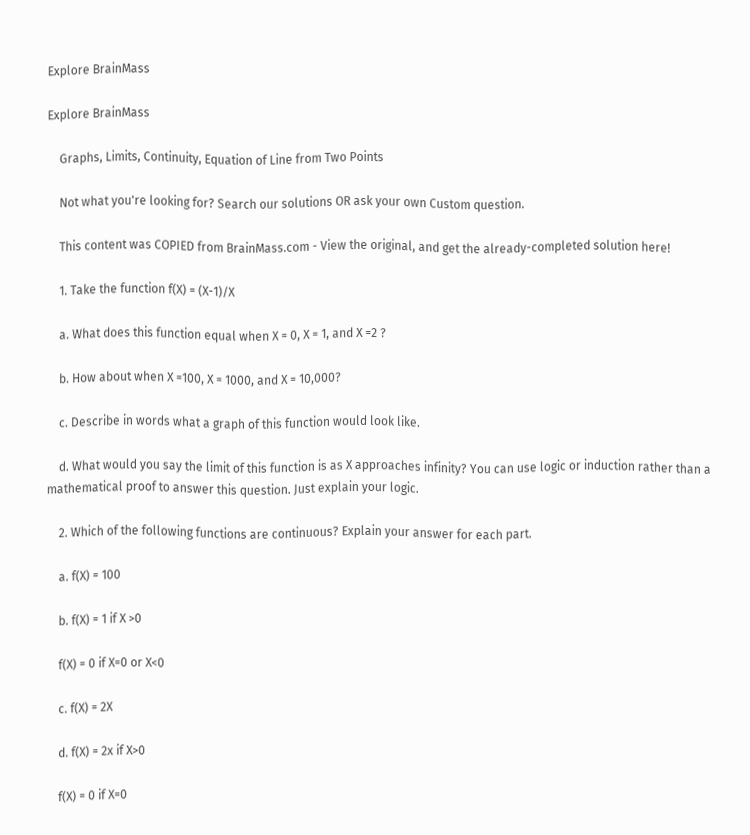Explore BrainMass

Explore BrainMass

    Graphs, Limits, Continuity, Equation of Line from Two Points

    Not what you're looking for? Search our solutions OR ask your own Custom question.

    This content was COPIED from BrainMass.com - View the original, and get the already-completed solution here!

    1. Take the function f(X) = (X-1)/X

    a. What does this function equal when X = 0, X = 1, and X =2 ?

    b. How about when X =100, X = 1000, and X = 10,000?

    c. Describe in words what a graph of this function would look like.

    d. What would you say the limit of this function is as X approaches infinity? You can use logic or induction rather than a mathematical proof to answer this question. Just explain your logic.

    2. Which of the following functions are continuous? Explain your answer for each part.

    a. f(X) = 100

    b. f(X) = 1 if X >0

    f(X) = 0 if X=0 or X<0

    c. f(X) = 2X

    d. f(X) = 2x if X>0

    f(X) = 0 if X=0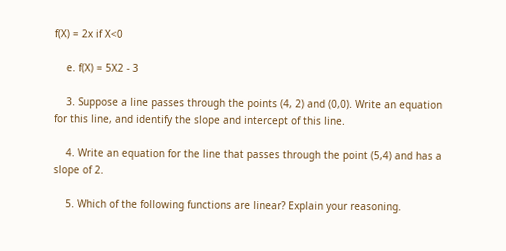f(X) = 2x if X<0

    e. f(X) = 5X2 - 3

    3. Suppose a line passes through the points (4, 2) and (0,0). Write an equation for this line, and identify the slope and intercept of this line.

    4. Write an equation for the line that passes through the point (5,4) and has a slope of 2.

    5. Which of the following functions are linear? Explain your reasoning.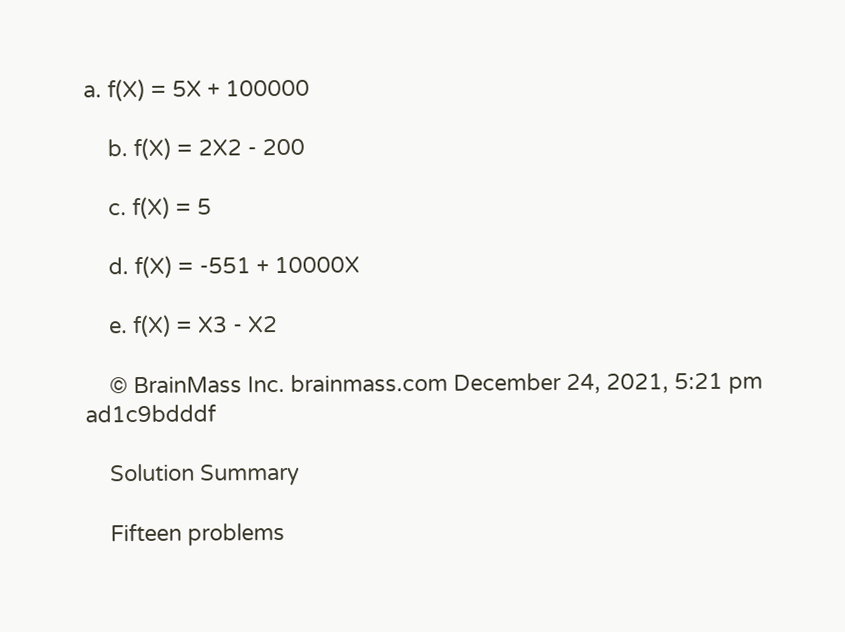a. f(X) = 5X + 100000

    b. f(X) = 2X2 - 200

    c. f(X) = 5

    d. f(X) = -551 + 10000X

    e. f(X) = X3 - X2

    © BrainMass Inc. brainmass.com December 24, 2021, 5:21 pm ad1c9bdddf

    Solution Summary

    Fifteen problems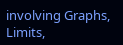involving Graphs, Limits,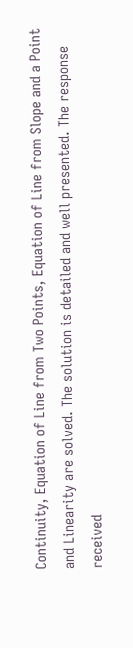Continuity, Equation of Line from Two Points, Equation of Line from Slope and a Point and Linearity are solved. The solution is detailed and well presented. The response received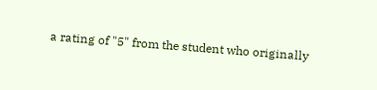a rating of "5" from the student who originally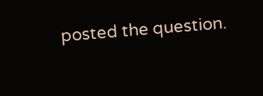posted the question.